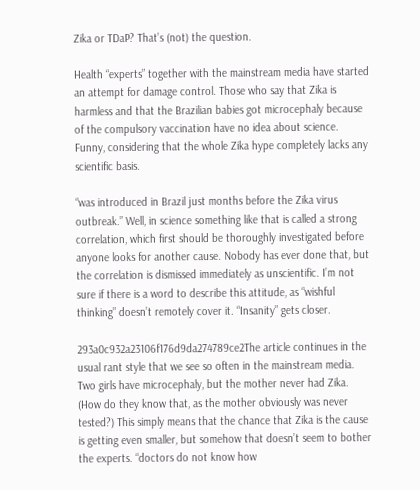Zika or TDaP? That’s (not) the question.

Health “experts” together with the mainstream media have started an attempt for damage control. Those who say that Zika is harmless and that the Brazilian babies got microcephaly because of the compulsory vaccination have no idea about science. Funny, considering that the whole Zika hype completely lacks any scientific basis.

“was introduced in Brazil just months before the Zika virus outbreak.” Well, in science something like that is called a strong correlation, which first should be thoroughly investigated before anyone looks for another cause. Nobody has ever done that, but the correlation is dismissed immediately as unscientific. I’m not sure if there is a word to describe this attitude, as “wishful thinking” doesn’t remotely cover it. “Insanity” gets closer.

293a0c932a23106f176d9da274789ce2The article continues in the usual rant style that we see so often in the mainstream media. Two girls have microcephaly, but the mother never had Zika. (How do they know that, as the mother obviously was never tested?) This simply means that the chance that Zika is the cause is getting even smaller, but somehow that doesn’t seem to bother the experts. “doctors do not know how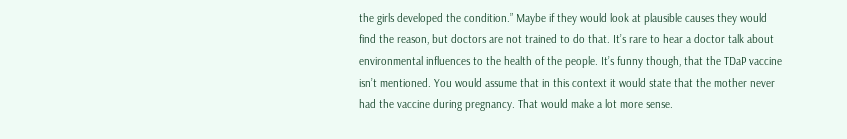the girls developed the condition.” Maybe if they would look at plausible causes they would find the reason, but doctors are not trained to do that. It’s rare to hear a doctor talk about environmental influences to the health of the people. It’s funny though, that the TDaP vaccine isn’t mentioned. You would assume that in this context it would state that the mother never had the vaccine during pregnancy. That would make a lot more sense.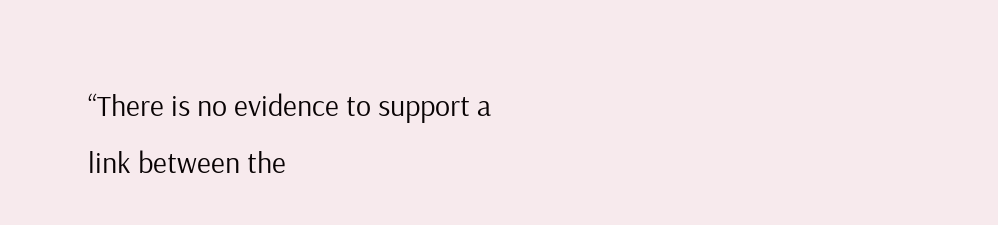“There is no evidence to support a link between the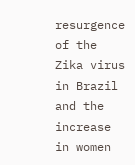resurgence of the Zika virus in Brazil and the increase in women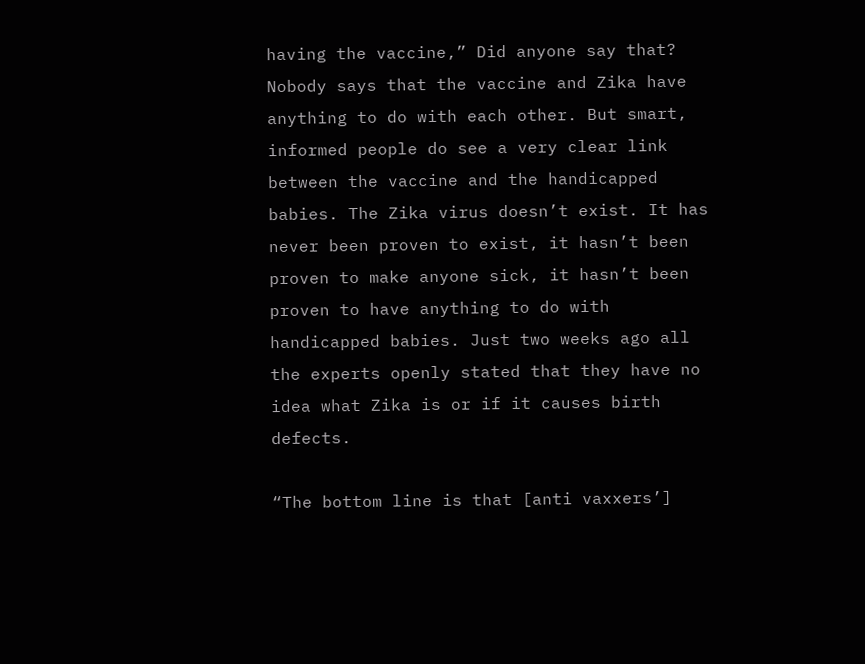having the vaccine,” Did anyone say that? Nobody says that the vaccine and Zika have anything to do with each other. But smart, informed people do see a very clear link between the vaccine and the handicapped babies. The Zika virus doesn’t exist. It has never been proven to exist, it hasn’t been proven to make anyone sick, it hasn’t been proven to have anything to do with handicapped babies. Just two weeks ago all the experts openly stated that they have no idea what Zika is or if it causes birth defects.

“The bottom line is that [anti vaxxers’]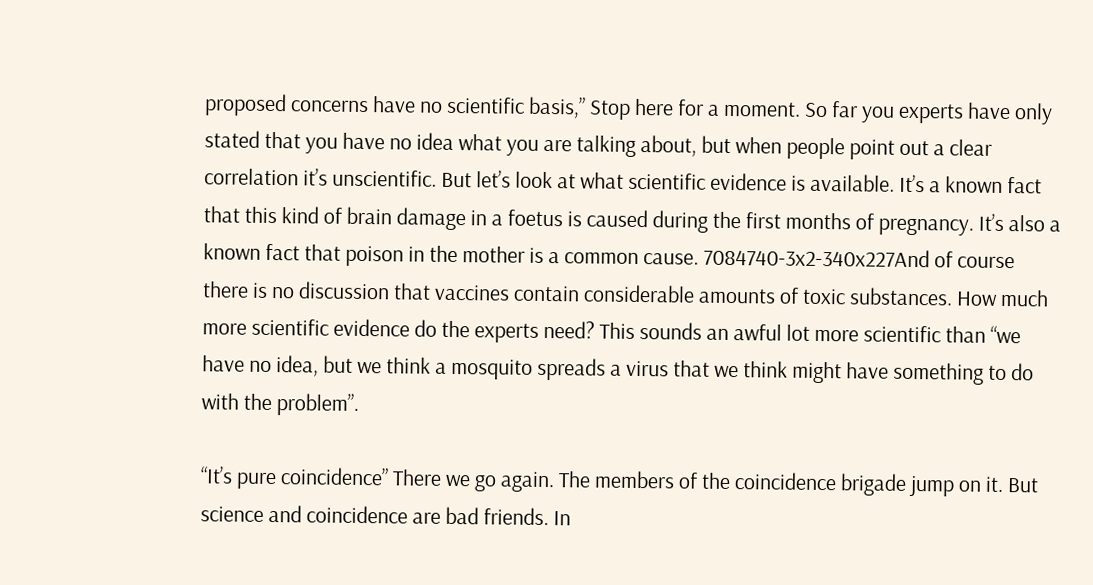proposed concerns have no scientific basis,” Stop here for a moment. So far you experts have only stated that you have no idea what you are talking about, but when people point out a clear correlation it’s unscientific. But let’s look at what scientific evidence is available. It’s a known fact that this kind of brain damage in a foetus is caused during the first months of pregnancy. It’s also a known fact that poison in the mother is a common cause. 7084740-3x2-340x227And of course there is no discussion that vaccines contain considerable amounts of toxic substances. How much more scientific evidence do the experts need? This sounds an awful lot more scientific than “we have no idea, but we think a mosquito spreads a virus that we think might have something to do with the problem”.

“It’s pure coincidence” There we go again. The members of the coincidence brigade jump on it. But science and coincidence are bad friends. In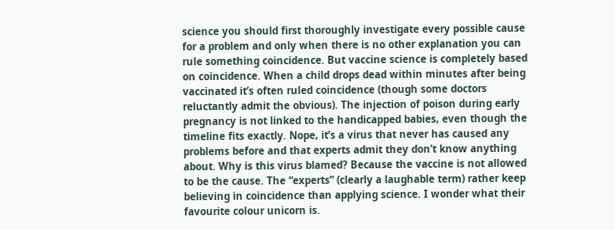science you should first thoroughly investigate every possible cause for a problem and only when there is no other explanation you can rule something coincidence. But vaccine science is completely based on coincidence. When a child drops dead within minutes after being vaccinated it’s often ruled coincidence (though some doctors reluctantly admit the obvious). The injection of poison during early pregnancy is not linked to the handicapped babies, even though the timeline fits exactly. Nope, it’s a virus that never has caused any problems before and that experts admit they don’t know anything about. Why is this virus blamed? Because the vaccine is not allowed to be the cause. The “experts” (clearly a laughable term) rather keep believing in coincidence than applying science. I wonder what their favourite colour unicorn is.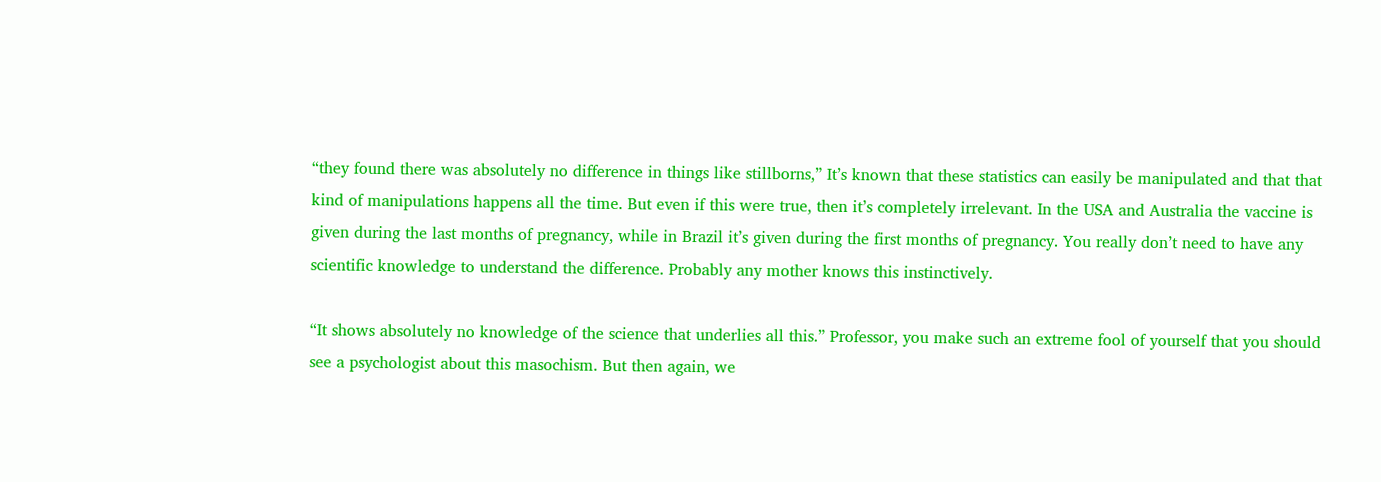“they found there was absolutely no difference in things like stillborns,” It’s known that these statistics can easily be manipulated and that that kind of manipulations happens all the time. But even if this were true, then it’s completely irrelevant. In the USA and Australia the vaccine is given during the last months of pregnancy, while in Brazil it’s given during the first months of pregnancy. You really don’t need to have any scientific knowledge to understand the difference. Probably any mother knows this instinctively.

“It shows absolutely no knowledge of the science that underlies all this.” Professor, you make such an extreme fool of yourself that you should see a psychologist about this masochism. But then again, we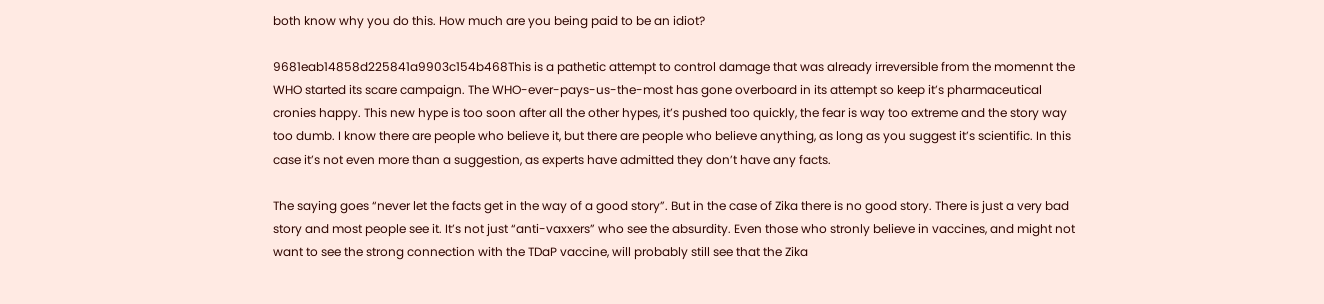both know why you do this. How much are you being paid to be an idiot?

9681eab14858d225841a9903c154b468This is a pathetic attempt to control damage that was already irreversible from the momennt the WHO started its scare campaign. The WHO-ever-pays-us-the-most has gone overboard in its attempt so keep it’s pharmaceutical cronies happy. This new hype is too soon after all the other hypes, it’s pushed too quickly, the fear is way too extreme and the story way too dumb. I know there are people who believe it, but there are people who believe anything, as long as you suggest it’s scientific. In this case it’s not even more than a suggestion, as experts have admitted they don’t have any facts.

The saying goes “never let the facts get in the way of a good story”. But in the case of Zika there is no good story. There is just a very bad story and most people see it. It’s not just “anti-vaxxers” who see the absurdity. Even those who stronly believe in vaccines, and might not want to see the strong connection with the TDaP vaccine, will probably still see that the Zika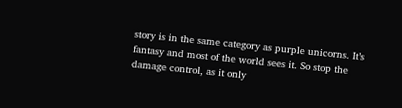story is in the same category as purple unicorns. It’s fantasy and most of the world sees it. So stop the damage control, as it only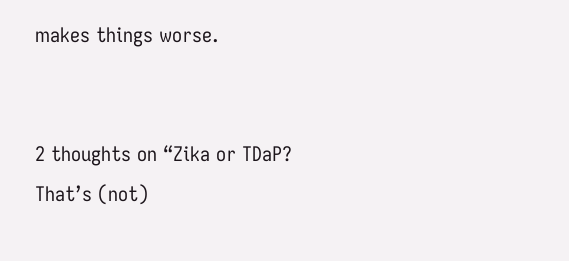makes things worse.


2 thoughts on “Zika or TDaP? That’s (not)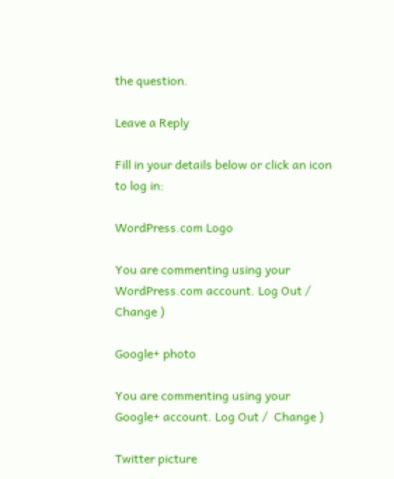the question.

Leave a Reply

Fill in your details below or click an icon to log in:

WordPress.com Logo

You are commenting using your WordPress.com account. Log Out /  Change )

Google+ photo

You are commenting using your Google+ account. Log Out /  Change )

Twitter picture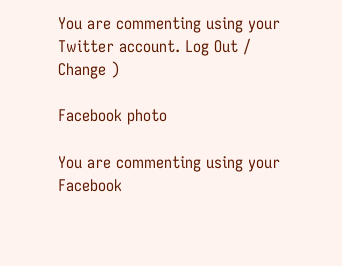You are commenting using your Twitter account. Log Out /  Change )

Facebook photo

You are commenting using your Facebook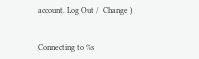account. Log Out /  Change )


Connecting to %s